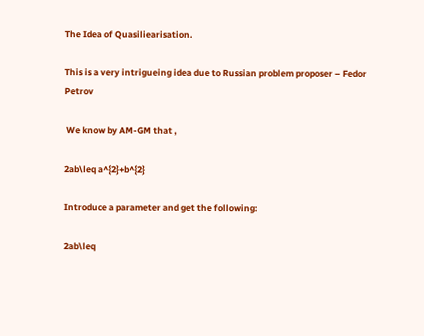The Idea of Quasiliearisation.

This is a very intrigueing idea due to Russian problem proposer – Fedor Petrov

 We know by AM-GM that ,

2ab\leq a^{2}+b^{2}

Introduce a parameter and get the following:

2ab\leq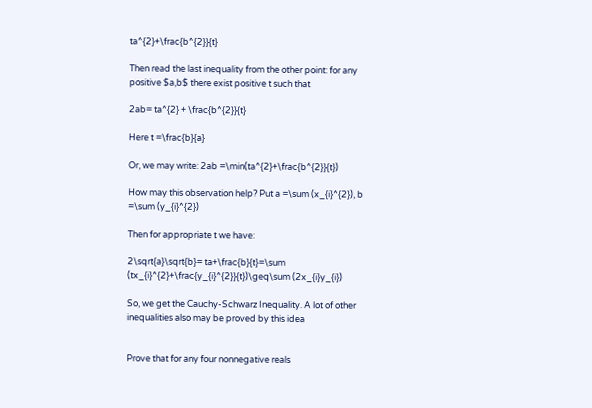ta^{2}+\frac{b^{2}}{t}

Then read the last inequality from the other point: for any positive $a,b$ there exist positive t such that

2ab= ta^{2} + \frac{b^{2}}{t}

Here t =\frac{b}{a}

Or, we may write: 2ab =\min(ta^{2}+\frac{b^{2}}{t})

How may this observation help? Put a =\sum (x_{i}^{2}), b =\sum (y_{i}^{2})

Then for appropriate t we have:

2\sqrt{a}\sqrt{b}= ta+\frac{b}{t}=\sum (tx_{i}^{2}+\frac{y_{i}^{2}}{t})\geq\sum (2x_{i}y_{i})

So, we get the Cauchy-Schwarz Inequality. A lot of other inequalities also may be proved by this idea


Prove that for any four nonnegative reals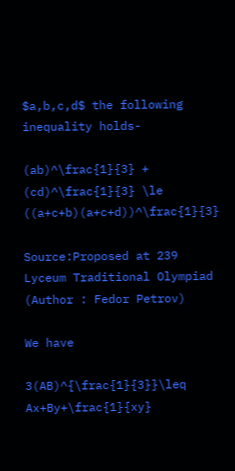$a,b,c,d$ the following inequality holds-

(ab)^\frac{1}{3} + (cd)^\frac{1}{3} \le ((a+c+b)(a+c+d))^\frac{1}{3}

Source:Proposed at 239 Lyceum Traditional Olympiad (Author : Fedor Petrov)

We have

3(AB)^{\frac{1}{3}}\leq Ax+By+\frac{1}{xy}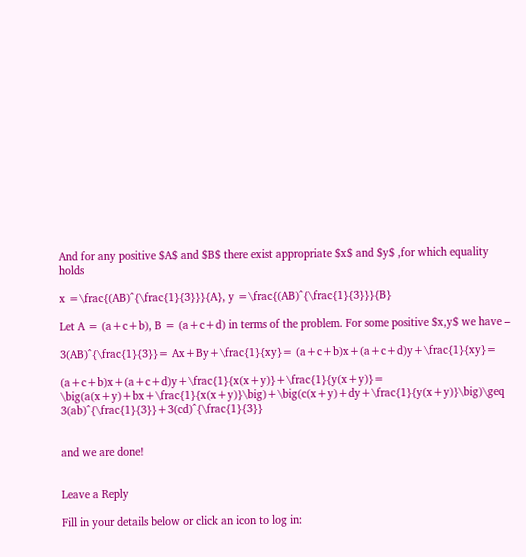And for any positive $A$ and $B$ there exist appropriate $x$ and $y$ ,for which equality holds

x =\frac{(AB)^{\frac{1}{3}}}{A}, y =\frac{(AB)^{\frac{1}{3}}}{B}

Let A = (a+c+b), B = (a+c+d) in terms of the problem. For some positive $x,y$ we have –

3(AB)^{\frac{1}{3}}= Ax+By+\frac{1}{xy}= (a+c+b)x+(a+c+d)y+\frac{1}{xy}=

(a+c+b)x+(a+c+d)y+\frac{1}{x(x+y)}+\frac{1}{y(x+y)}= \big(a(x+y)+bx+\frac{1}{x(x+y)}\big)+\big(c(x+y)+dy+\frac{1}{y(x+y)}\big)\geq 3(ab)^{\frac{1}{3}}+3(cd)^{\frac{1}{3}}


and we are done!


Leave a Reply

Fill in your details below or click an icon to log in: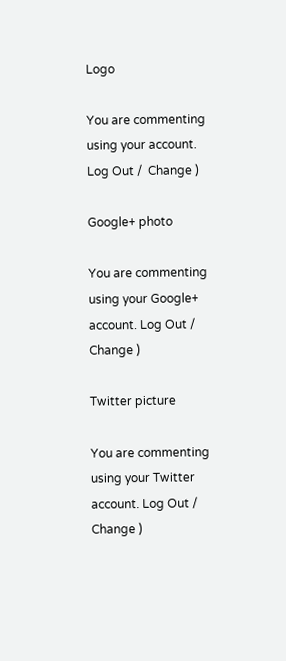Logo

You are commenting using your account. Log Out /  Change )

Google+ photo

You are commenting using your Google+ account. Log Out /  Change )

Twitter picture

You are commenting using your Twitter account. Log Out /  Change )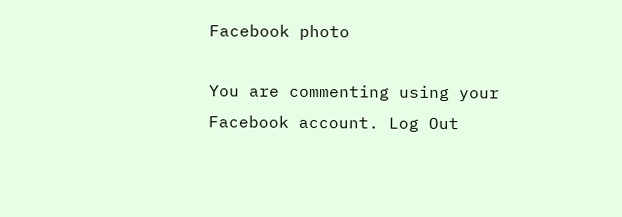Facebook photo

You are commenting using your Facebook account. Log Out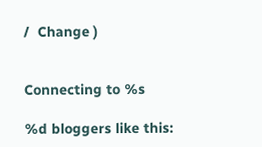/  Change )


Connecting to %s

%d bloggers like this: